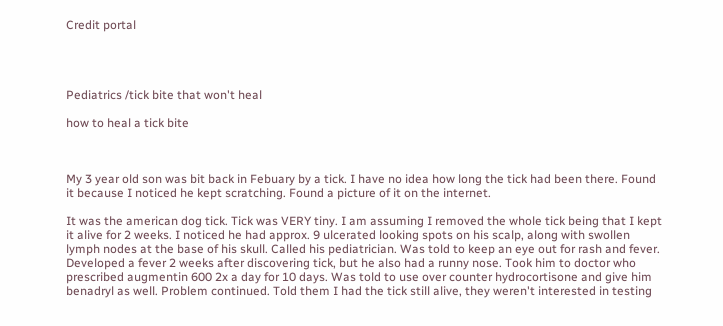Credit portal




Pediatrics /tick bite that won't heal

how to heal a tick bite



My 3 year old son was bit back in Febuary by a tick. I have no idea how long the tick had been there. Found it because I noticed he kept scratching. Found a picture of it on the internet.

It was the american dog tick. Tick was VERY tiny. I am assuming I removed the whole tick being that I kept it alive for 2 weeks. I noticed he had approx. 9 ulcerated looking spots on his scalp, along with swollen lymph nodes at the base of his skull. Called his pediatrician. Was told to keep an eye out for rash and fever. Developed a fever 2 weeks after discovering tick, but he also had a runny nose. Took him to doctor who prescribed augmentin 600 2x a day for 10 days. Was told to use over counter hydrocortisone and give him benadryl as well. Problem continued. Told them I had the tick still alive, they weren't interested in testing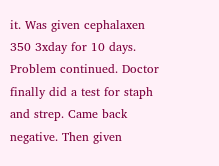it. Was given cephalaxen 350 3xday for 10 days. Problem continued. Doctor finally did a test for staph and strep. Came back negative. Then given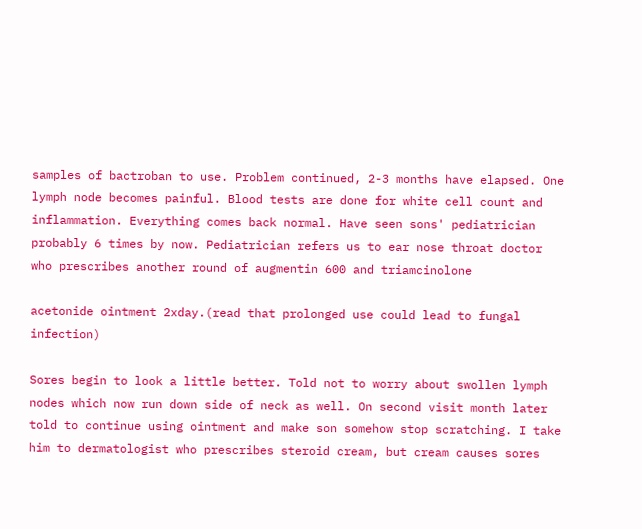samples of bactroban to use. Problem continued, 2-3 months have elapsed. One lymph node becomes painful. Blood tests are done for white cell count and inflammation. Everything comes back normal. Have seen sons' pediatrician probably 6 times by now. Pediatrician refers us to ear nose throat doctor who prescribes another round of augmentin 600 and triamcinolone

acetonide ointment 2xday.(read that prolonged use could lead to fungal infection)

Sores begin to look a little better. Told not to worry about swollen lymph nodes which now run down side of neck as well. On second visit month later told to continue using ointment and make son somehow stop scratching. I take him to dermatologist who prescribes steroid cream, but cream causes sores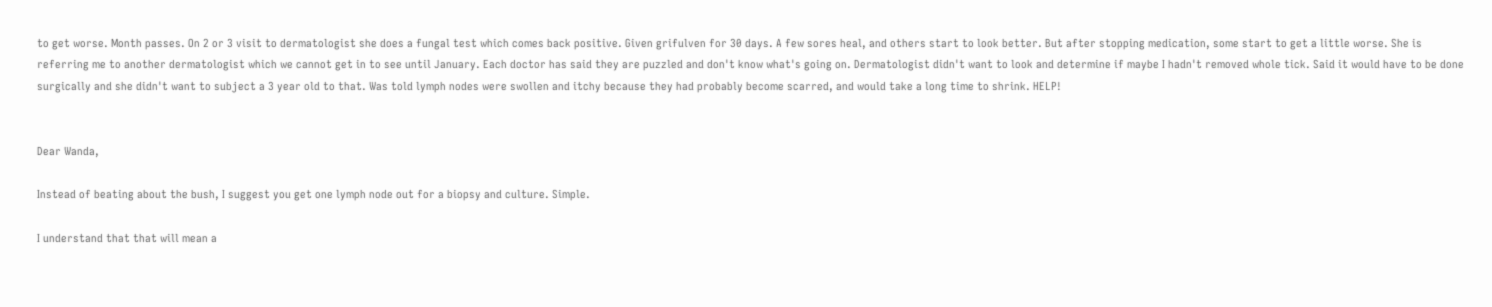to get worse. Month passes. On 2 or 3 visit to dermatologist she does a fungal test which comes back positive. Given grifulven for 30 days. A few sores heal, and others start to look better. But after stopping medication, some start to get a little worse. She is referring me to another dermatologist which we cannot get in to see until January. Each doctor has said they are puzzled and don't know what's going on. Dermatologist didn't want to look and determine if maybe I hadn't removed whole tick. Said it would have to be done surgically and she didn't want to subject a 3 year old to that. Was told lymph nodes were swollen and itchy because they had probably become scarred, and would take a long time to shrink. HELP!


Dear Wanda,

Instead of beating about the bush, I suggest you get one lymph node out for a biopsy and culture. Simple.

I understand that that will mean a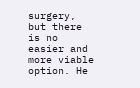surgery, but there is no easier and more viable option. He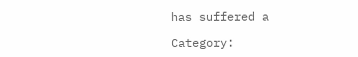has suffered a

Category: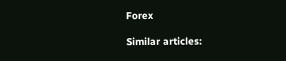Forex

Similar articles: